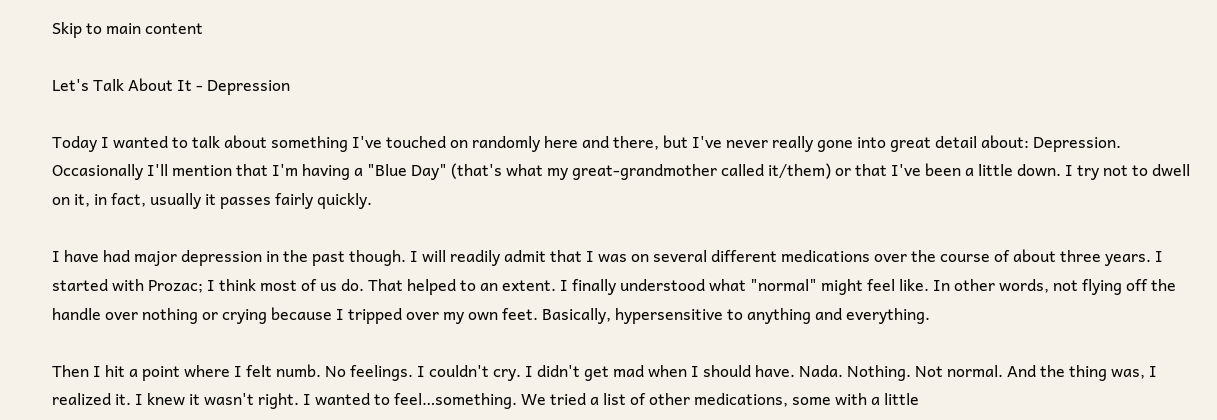Skip to main content

Let's Talk About It - Depression

Today I wanted to talk about something I've touched on randomly here and there, but I've never really gone into great detail about: Depression. Occasionally I'll mention that I'm having a "Blue Day" (that's what my great-grandmother called it/them) or that I've been a little down. I try not to dwell on it, in fact, usually it passes fairly quickly.

I have had major depression in the past though. I will readily admit that I was on several different medications over the course of about three years. I started with Prozac; I think most of us do. That helped to an extent. I finally understood what "normal" might feel like. In other words, not flying off the handle over nothing or crying because I tripped over my own feet. Basically, hypersensitive to anything and everything.

Then I hit a point where I felt numb. No feelings. I couldn't cry. I didn't get mad when I should have. Nada. Nothing. Not normal. And the thing was, I realized it. I knew it wasn't right. I wanted to feel…something. We tried a list of other medications, some with a little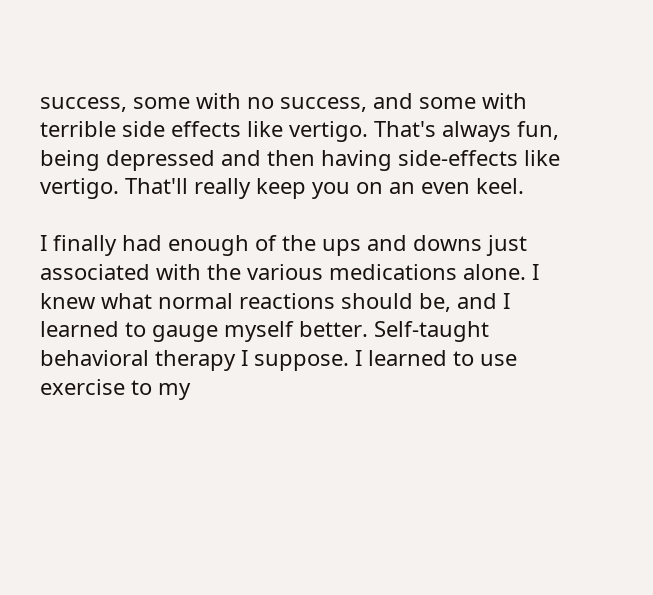success, some with no success, and some with terrible side effects like vertigo. That's always fun, being depressed and then having side-effects like vertigo. That'll really keep you on an even keel.

I finally had enough of the ups and downs just associated with the various medications alone. I knew what normal reactions should be, and I learned to gauge myself better. Self-taught behavioral therapy I suppose. I learned to use exercise to my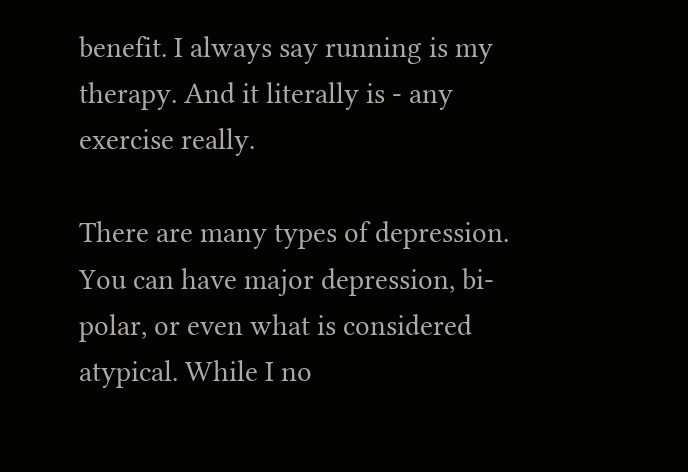benefit. I always say running is my therapy. And it literally is - any exercise really.

There are many types of depression. You can have major depression, bi-polar, or even what is considered atypical. While I no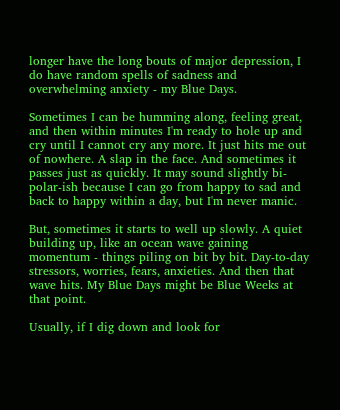longer have the long bouts of major depression, I do have random spells of sadness and overwhelming anxiety - my Blue Days.

Sometimes I can be humming along, feeling great, and then within minutes I'm ready to hole up and cry until I cannot cry any more. It just hits me out of nowhere. A slap in the face. And sometimes it passes just as quickly. It may sound slightly bi-polar-ish because I can go from happy to sad and back to happy within a day, but I'm never manic.

But, sometimes it starts to well up slowly. A quiet building up, like an ocean wave gaining momentum - things piling on bit by bit. Day-to-day stressors, worries, fears, anxieties. And then that wave hits. My Blue Days might be Blue Weeks at that point.

Usually, if I dig down and look for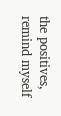the positives, remind myself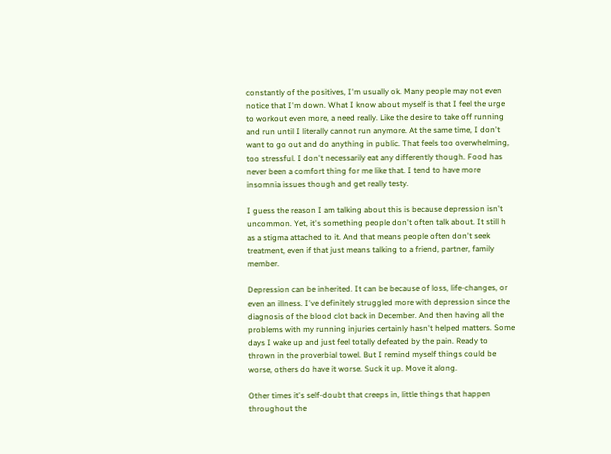constantly of the positives, I'm usually ok. Many people may not even notice that I'm down. What I know about myself is that I feel the urge to workout even more, a need really. Like the desire to take off running and run until I literally cannot run anymore. At the same time, I don't want to go out and do anything in public. That feels too overwhelming, too stressful. I don't necessarily eat any differently though. Food has never been a comfort thing for me like that. I tend to have more insomnia issues though and get really testy.

I guess the reason I am talking about this is because depression isn't uncommon. Yet, it's something people don't often talk about. It still h as a stigma attached to it. And that means people often don't seek treatment, even if that just means talking to a friend, partner, family member.

Depression can be inherited. It can be because of loss, life-changes, or even an illness. I've definitely struggled more with depression since the diagnosis of the blood clot back in December. And then having all the problems with my running injuries certainly hasn't helped matters. Some days I wake up and just feel totally defeated by the pain. Ready to thrown in the proverbial towel. But I remind myself things could be worse, others do have it worse. Suck it up. Move it along.

Other times it's self-doubt that creeps in, little things that happen throughout the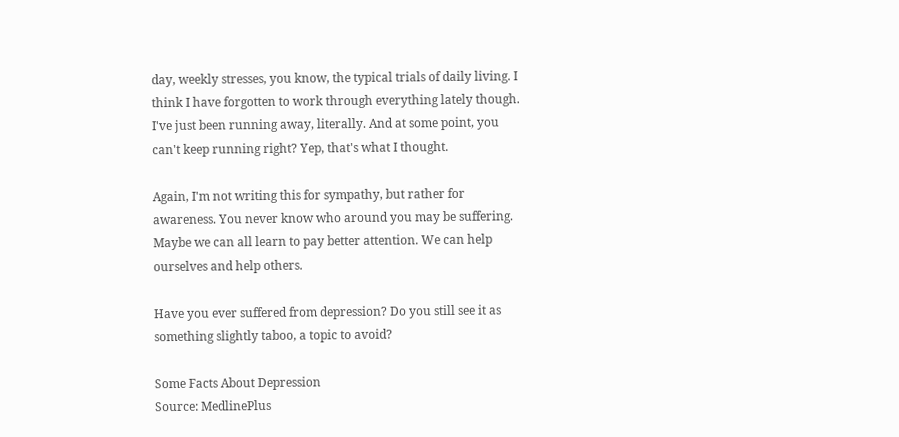day, weekly stresses, you know, the typical trials of daily living. I think I have forgotten to work through everything lately though. I've just been running away, literally. And at some point, you can't keep running right? Yep, that's what I thought.

Again, I'm not writing this for sympathy, but rather for awareness. You never know who around you may be suffering. Maybe we can all learn to pay better attention. We can help ourselves and help others.

Have you ever suffered from depression? Do you still see it as something slightly taboo, a topic to avoid?

Some Facts About Depression
Source: MedlinePlus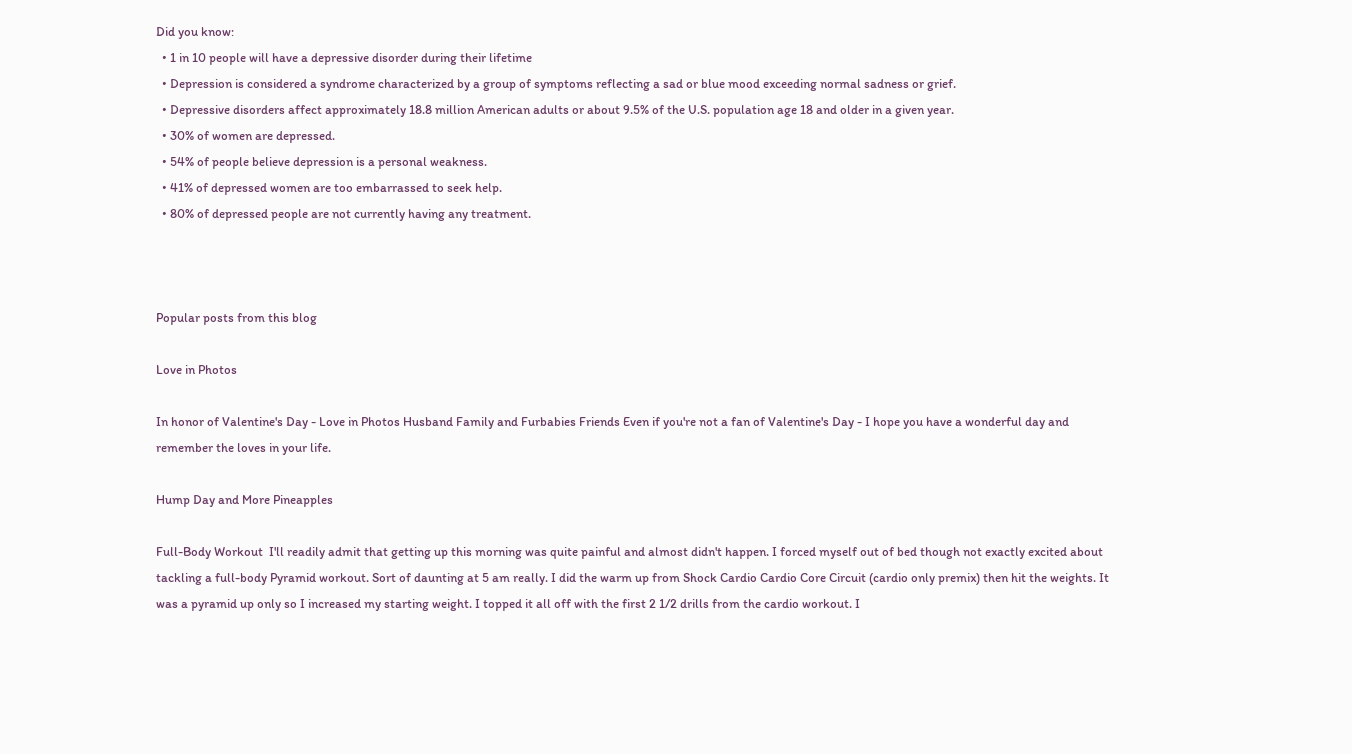Did you know:
  • 1 in 10 people will have a depressive disorder during their lifetime
  • Depression is considered a syndrome characterized by a group of symptoms reflecting a sad or blue mood exceeding normal sadness or grief.
  • Depressive disorders affect approximately 18.8 million American adults or about 9.5% of the U.S. population age 18 and older in a given year.
  • 30% of women are depressed.
  • 54% of people believe depression is a personal weakness.
  • 41% of depressed women are too embarrassed to seek help.
  • 80% of depressed people are not currently having any treatment.



Popular posts from this blog

Love in Photos

In honor of Valentine's Day - Love in Photos Husband Family and Furbabies Friends Even if you're not a fan of Valentine's Day - I hope you have a wonderful day and remember the loves in your life.

Hump Day and More Pineapples

Full-Body Workout  I'll readily admit that getting up this morning was quite painful and almost didn't happen. I forced myself out of bed though not exactly excited about tackling a full-body Pyramid workout. Sort of daunting at 5 am really. I did the warm up from Shock Cardio Cardio Core Circuit (cardio only premix) then hit the weights. It was a pyramid up only so I increased my starting weight. I topped it all off with the first 2 1/2 drills from the cardio workout. I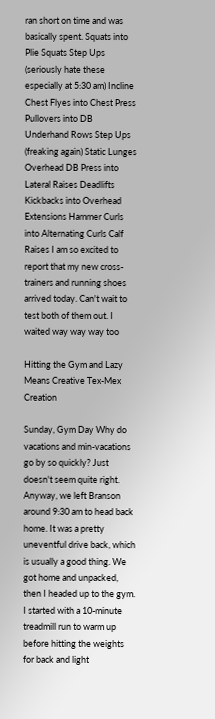ran short on time and was basically spent. Squats into Plie Squats Step Ups (seriously hate these especially at 5:30 am) Incline Chest Flyes into Chest Press Pullovers into DB Underhand Rows Step Ups (freaking again) Static Lunges Overhead DB Press into Lateral Raises Deadlifts Kickbacks into Overhead Extensions Hammer Curls into Alternating Curls Calf Raises I am so excited to report that my new cross-trainers and running shoes arrived today. Can't wait to test both of them out. I waited way way way too

Hitting the Gym and Lazy Means Creative Tex-Mex Creation

Sunday, Gym Day Why do vacations and min-vacations go by so quickly? Just doesn't seem quite right. Anyway, we left Branson around 9:30 am to head back home. It was a pretty uneventful drive back, which is usually a good thing. We got home and unpacked, then I headed up to the gym. I started with a 10-minute treadmill run to warm up before hitting the weights for back and light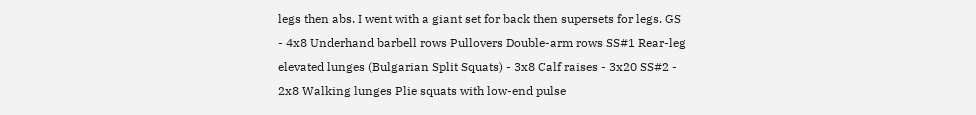legs then abs. I went with a giant set for back then supersets for legs. GS - 4x8 Underhand barbell rows Pullovers Double-arm rows SS#1 Rear-leg elevated lunges (Bulgarian Split Squats) - 3x8 Calf raises - 3x20 SS#2 - 2x8 Walking lunges Plie squats with low-end pulse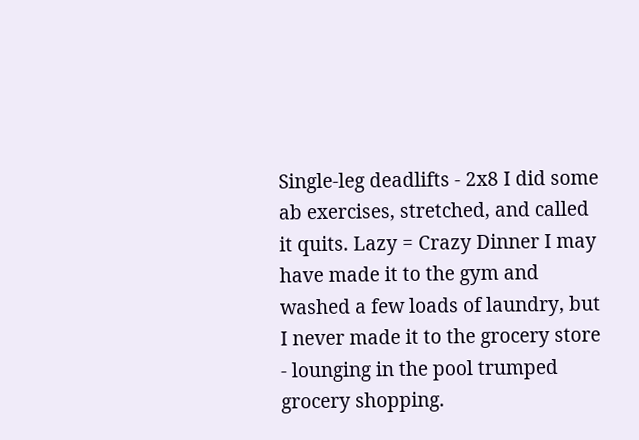Single-leg deadlifts - 2x8 I did some ab exercises, stretched, and called it quits. Lazy = Crazy Dinner I may have made it to the gym and washed a few loads of laundry, but I never made it to the grocery store - lounging in the pool trumped grocery shopping.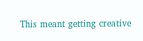This meant getting creative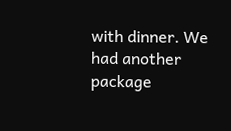with dinner. We had another package